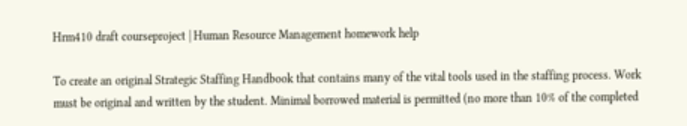Hrm410 draft courseproject | Human Resource Management homework help

To create an original Strategic Staffing Handbook that contains many of the vital tools used in the staffing process. Work must be original and written by the student. Minimal borrowed material is permitted (no more than 10% of the completed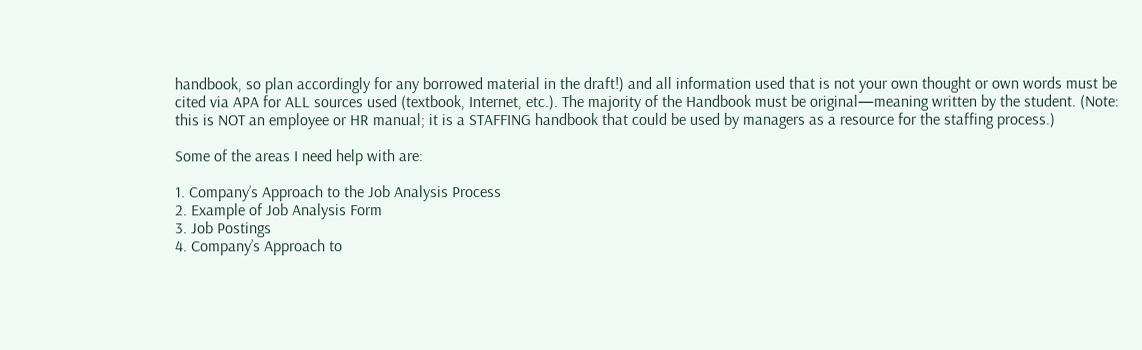handbook, so plan accordingly for any borrowed material in the draft!) and all information used that is not your own thought or own words must be cited via APA for ALL sources used (textbook, Internet, etc.). The majority of the Handbook must be original—meaning written by the student. (Note: this is NOT an employee or HR manual; it is a STAFFING handbook that could be used by managers as a resource for the staffing process.)

Some of the areas I need help with are:

1. Company’s Approach to the Job Analysis Process
2. Example of Job Analysis Form
3. Job Postings
4. Company’s Approach to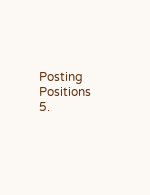Posting Positions
5.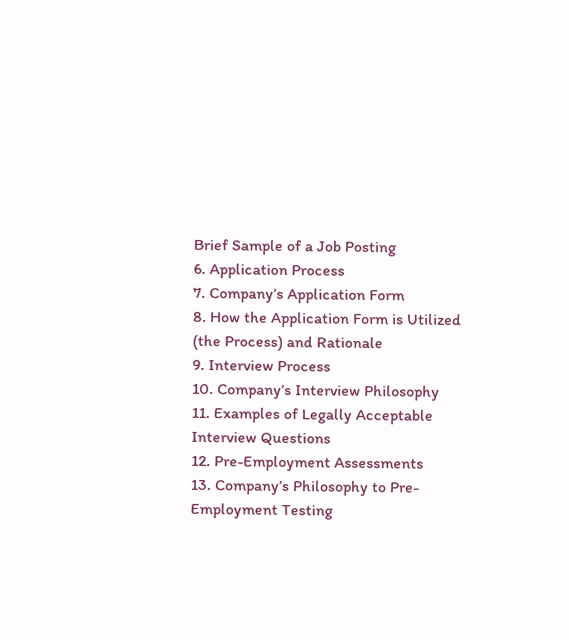Brief Sample of a Job Posting
6. Application Process
7. Company’s Application Form
8. How the Application Form is Utilized (the Process) and Rationale
9. Interview Process
10. Company’s Interview Philosophy
11. Examples of Legally Acceptable Interview Questions
12. Pre-Employment Assessments
13. Company’s Philosophy to Pre-Employment Testing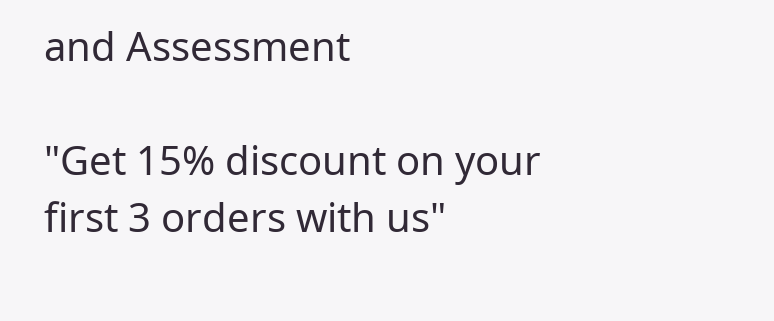and Assessment

"Get 15% discount on your first 3 orders with us"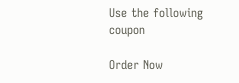Use the following coupon

Order Now